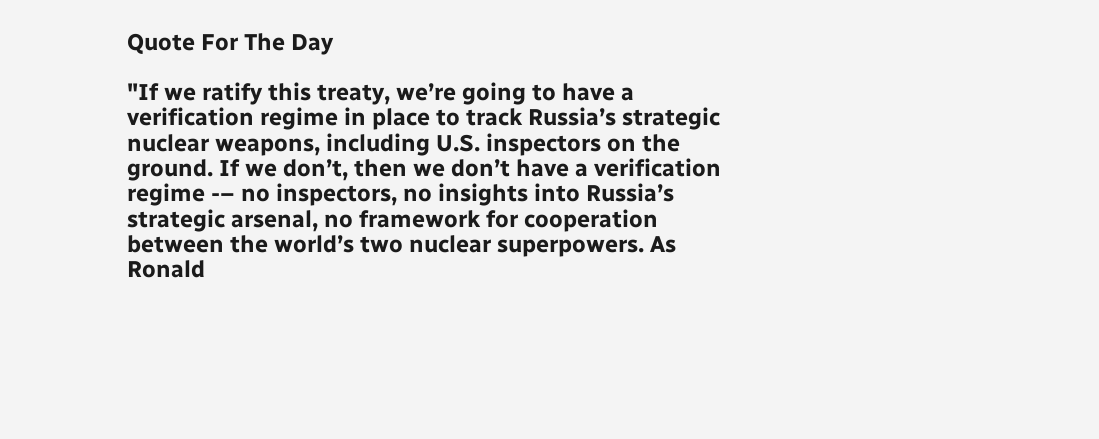Quote For The Day

"If we ratify this treaty, we’re going to have a verification regime in place to track Russia’s strategic nuclear weapons, including U.S. inspectors on the ground. If we don’t, then we don’t have a verification regime -– no inspectors, no insights into Russia’s strategic arsenal, no framework for cooperation between the world’s two nuclear superpowers. As Ronald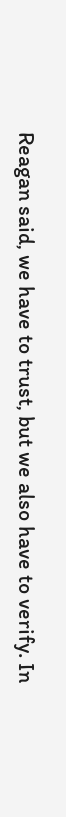Reagan said, we have to trust, but we also have to verify. In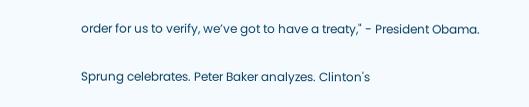order for us to verify, we’ve got to have a treaty," - President Obama.

Sprung celebrates. Peter Baker analyzes. Clinton's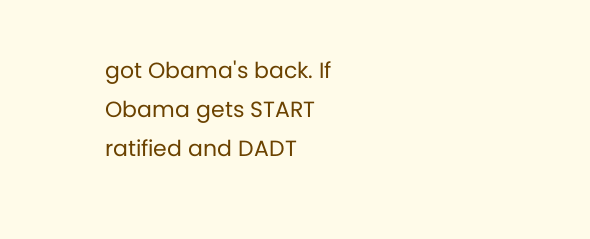got Obama's back. If Obama gets START ratified and DADT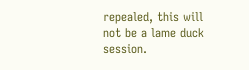repealed, this will not be a lame duck session.